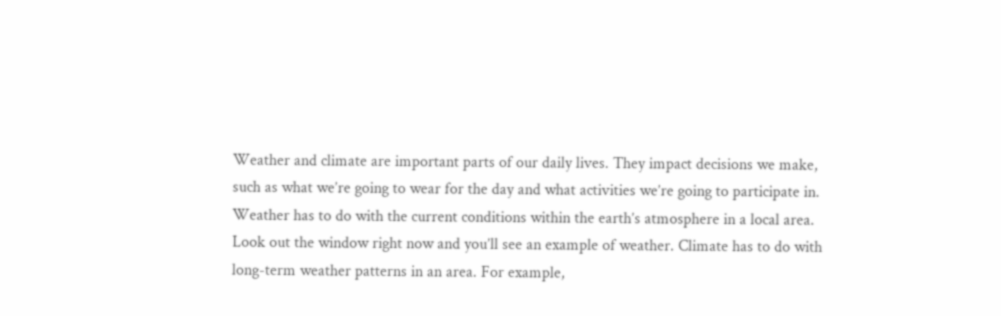Weather and climate are important parts of our daily lives. They impact decisions we make, such as what we’re going to wear for the day and what activities we’re going to participate in. Weather has to do with the current conditions within the earth’s atmosphere in a local area. Look out the window right now and you’ll see an example of weather. Climate has to do with long-term weather patterns in an area. For example,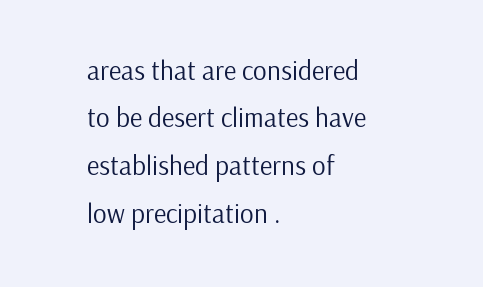areas that are considered to be desert climates have established patterns of low precipitation .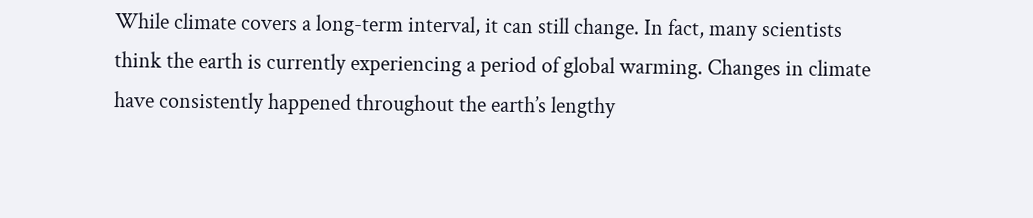While climate covers a long-term interval, it can still change. In fact, many scientists think the earth is currently experiencing a period of global warming. Changes in climate have consistently happened throughout the earth’s lengthy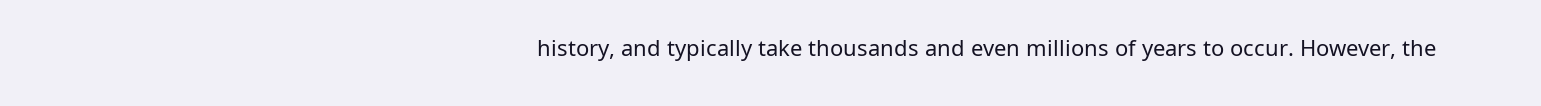history, and typically take thousands and even millions of years to occur. However, the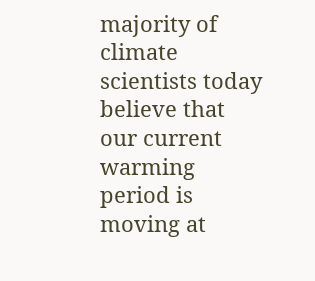majority of climate scientists today believe that our current warming period is moving at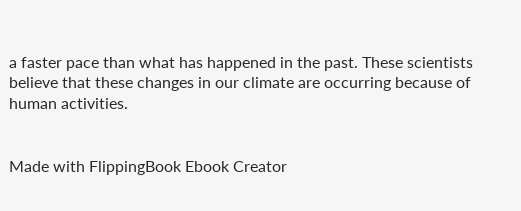a faster pace than what has happened in the past. These scientists believe that these changes in our climate are occurring because of human activities.


Made with FlippingBook Ebook Creator